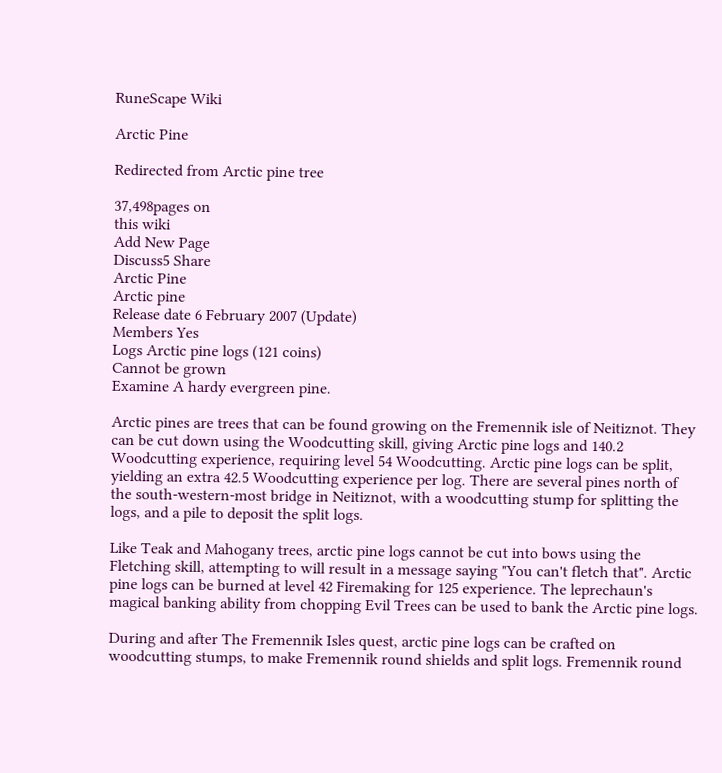RuneScape Wiki

Arctic Pine

Redirected from Arctic pine tree

37,498pages on
this wiki
Add New Page
Discuss5 Share
Arctic Pine
Arctic pine
Release date 6 February 2007 (Update)
Members Yes
Logs Arctic pine logs (121 coins)
Cannot be grown
Examine A hardy evergreen pine.

Arctic pines are trees that can be found growing on the Fremennik isle of Neitiznot. They can be cut down using the Woodcutting skill, giving Arctic pine logs and 140.2 Woodcutting experience, requiring level 54 Woodcutting. Arctic pine logs can be split, yielding an extra 42.5 Woodcutting experience per log. There are several pines north of the south-western-most bridge in Neitiznot, with a woodcutting stump for splitting the logs, and a pile to deposit the split logs.

Like Teak and Mahogany trees, arctic pine logs cannot be cut into bows using the Fletching skill, attempting to will result in a message saying "You can't fletch that". Arctic pine logs can be burned at level 42 Firemaking for 125 experience. The leprechaun's magical banking ability from chopping Evil Trees can be used to bank the Arctic pine logs.

During and after The Fremennik Isles quest, arctic pine logs can be crafted on woodcutting stumps, to make Fremennik round shields and split logs. Fremennik round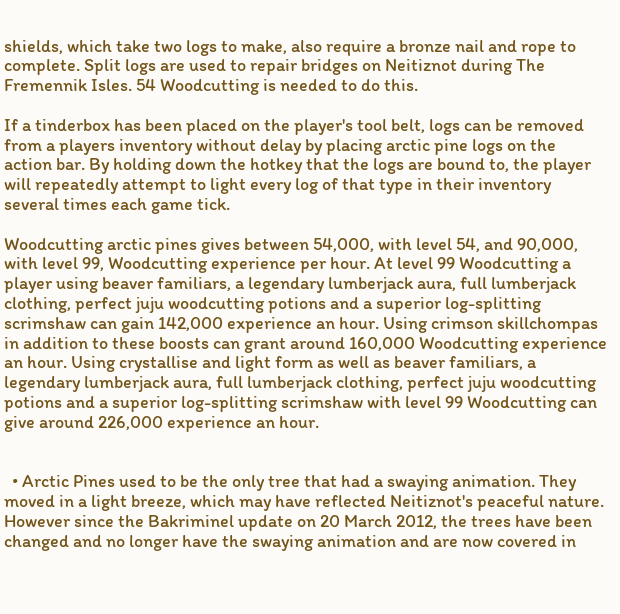shields, which take two logs to make, also require a bronze nail and rope to complete. Split logs are used to repair bridges on Neitiznot during The Fremennik Isles. 54 Woodcutting is needed to do this.

If a tinderbox has been placed on the player's tool belt, logs can be removed from a players inventory without delay by placing arctic pine logs on the action bar. By holding down the hotkey that the logs are bound to, the player will repeatedly attempt to light every log of that type in their inventory several times each game tick.

Woodcutting arctic pines gives between 54,000, with level 54, and 90,000, with level 99, Woodcutting experience per hour. At level 99 Woodcutting a player using beaver familiars, a legendary lumberjack aura, full lumberjack clothing, perfect juju woodcutting potions and a superior log-splitting scrimshaw can gain 142,000 experience an hour. Using crimson skillchompas in addition to these boosts can grant around 160,000 Woodcutting experience an hour. Using crystallise and light form as well as beaver familiars, a legendary lumberjack aura, full lumberjack clothing, perfect juju woodcutting potions and a superior log-splitting scrimshaw with level 99 Woodcutting can give around 226,000 experience an hour.


  • Arctic Pines used to be the only tree that had a swaying animation. They moved in a light breeze, which may have reflected Neitiznot's peaceful nature. However since the Bakriminel update on 20 March 2012, the trees have been changed and no longer have the swaying animation and are now covered in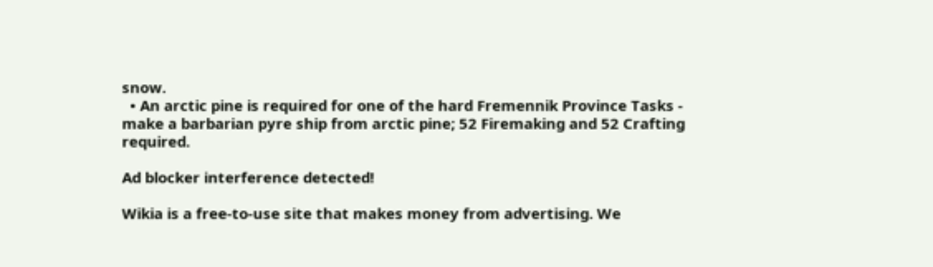snow.
  • An arctic pine is required for one of the hard Fremennik Province Tasks - make a barbarian pyre ship from arctic pine; 52 Firemaking and 52 Crafting required.

Ad blocker interference detected!

Wikia is a free-to-use site that makes money from advertising. We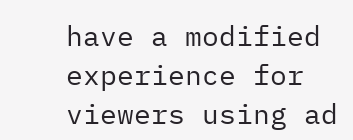have a modified experience for viewers using ad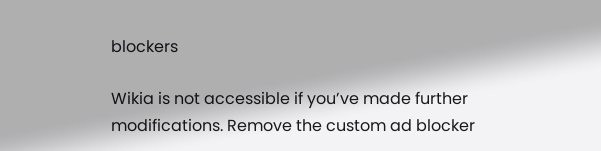blockers

Wikia is not accessible if you’ve made further modifications. Remove the custom ad blocker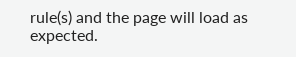rule(s) and the page will load as expected.